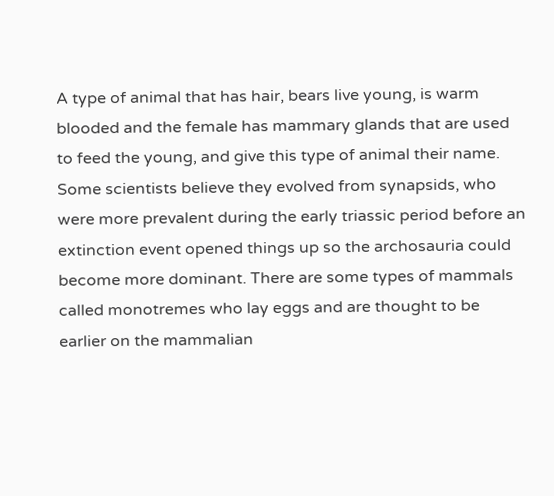A type of animal that has hair, bears live young, is warm blooded and the female has mammary glands that are used to feed the young, and give this type of animal their name. Some scientists believe they evolved from synapsids, who were more prevalent during the early triassic period before an extinction event opened things up so the archosauria could become more dominant. There are some types of mammals called monotremes who lay eggs and are thought to be earlier on the mammalian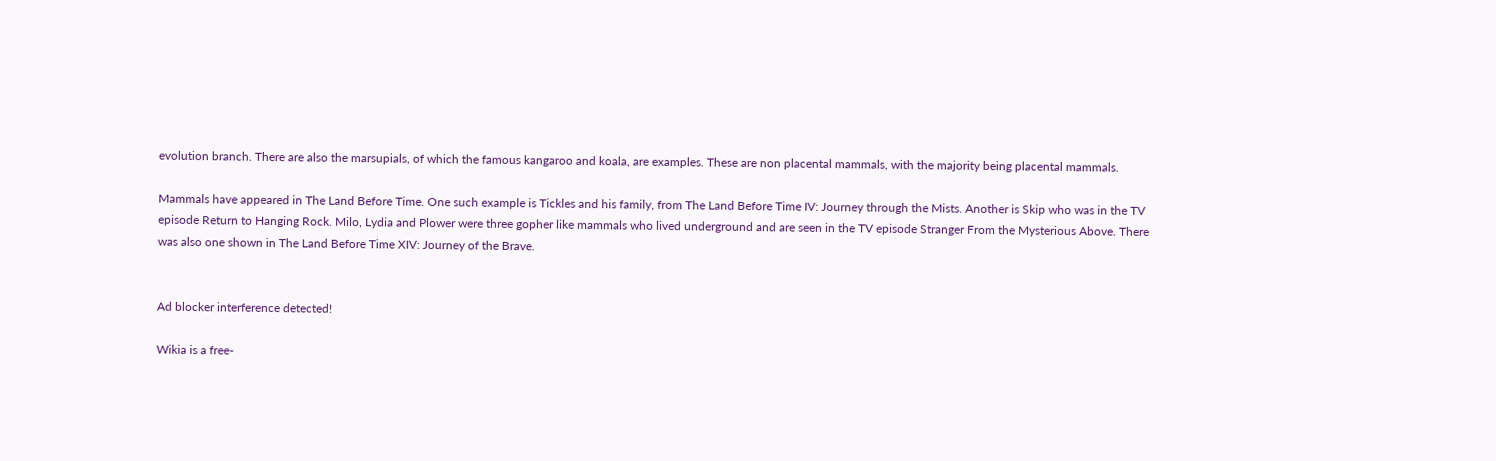evolution branch. There are also the marsupials, of which the famous kangaroo and koala, are examples. These are non placental mammals, with the majority being placental mammals.

Mammals have appeared in The Land Before Time. One such example is Tickles and his family, from The Land Before Time IV: Journey through the Mists. Another is Skip who was in the TV episode Return to Hanging Rock. Milo, Lydia and Plower were three gopher like mammals who lived underground and are seen in the TV episode Stranger From the Mysterious Above. There was also one shown in The Land Before Time XIV: Journey of the Brave.


Ad blocker interference detected!

Wikia is a free-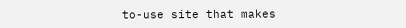to-use site that makes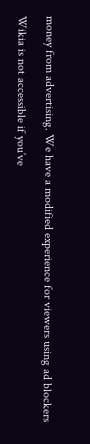money from advertising. We have a modified experience for viewers using ad blockers

Wikia is not accessible if you’ve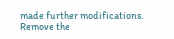made further modifications. Remove the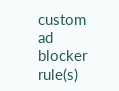custom ad blocker rule(s)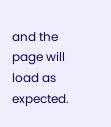and the page will load as expected.